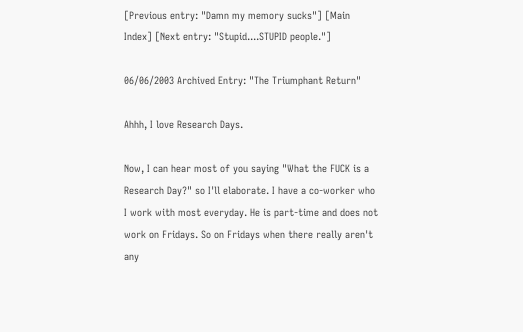[Previous entry: "Damn my memory sucks"] [Main Index] [Next entry: "Stupid....STUPID people."]

06/06/2003 Archived Entry: "The Triumphant Return"

Ahhh, I love Research Days.

Now, I can hear most of you saying "What the FUCK is a Research Day?" so I'll elaborate. I have a co-worker who I work with most everyday. He is part-time and does not work on Fridays. So on Fridays when there really aren't any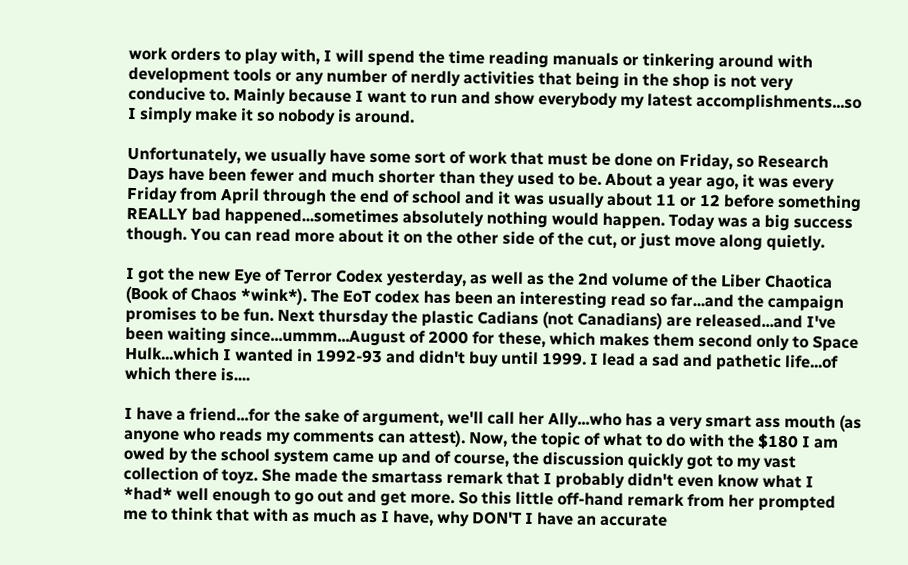work orders to play with, I will spend the time reading manuals or tinkering around with development tools or any number of nerdly activities that being in the shop is not very conducive to. Mainly because I want to run and show everybody my latest accomplishments...so I simply make it so nobody is around.

Unfortunately, we usually have some sort of work that must be done on Friday, so Research Days have been fewer and much shorter than they used to be. About a year ago, it was every Friday from April through the end of school and it was usually about 11 or 12 before something REALLY bad happened...sometimes absolutely nothing would happen. Today was a big success though. You can read more about it on the other side of the cut, or just move along quietly.

I got the new Eye of Terror Codex yesterday, as well as the 2nd volume of the Liber Chaotica (Book of Chaos *wink*). The EoT codex has been an interesting read so far...and the campaign promises to be fun. Next thursday the plastic Cadians (not Canadians) are released...and I've been waiting since...ummm...August of 2000 for these, which makes them second only to Space Hulk...which I wanted in 1992-93 and didn't buy until 1999. I lead a sad and pathetic life...of which there is....

I have a friend...for the sake of argument, we'll call her Ally...who has a very smart ass mouth (as anyone who reads my comments can attest). Now, the topic of what to do with the $180 I am owed by the school system came up and of course, the discussion quickly got to my vast collection of toyz. She made the smartass remark that I probably didn't even know what I *had* well enough to go out and get more. So this little off-hand remark from her prompted me to think that with as much as I have, why DON'T I have an accurate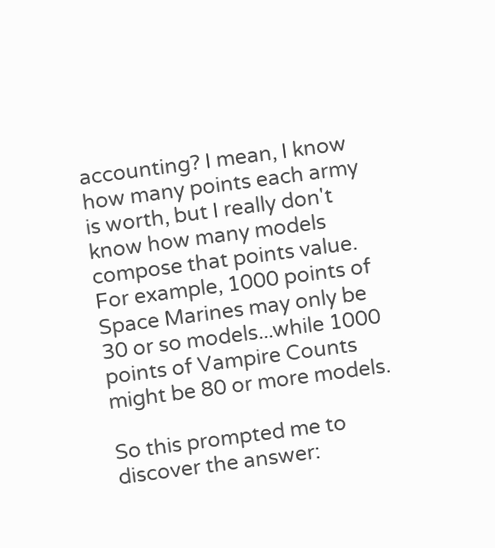accounting? I mean, I know how many points each army is worth, but I really don't know how many models compose that points value. For example, 1000 points of Space Marines may only be 30 or so models...while 1000 points of Vampire Counts might be 80 or more models.

So this prompted me to discover the answer: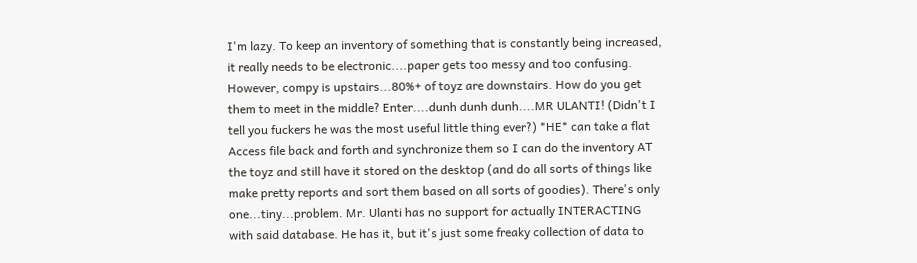I'm lazy. To keep an inventory of something that is constantly being increased, it really needs to be electronic....paper gets too messy and too confusing. However, compy is upstairs...80%+ of toyz are downstairs. How do you get them to meet in the middle? Enter....dunh dunh dunh....MR ULANTI! (Didn't I tell you fuckers he was the most useful little thing ever?) *HE* can take a flat Access file back and forth and synchronize them so I can do the inventory AT the toyz and still have it stored on the desktop (and do all sorts of things like make pretty reports and sort them based on all sorts of goodies). There's only one...tiny...problem. Mr. Ulanti has no support for actually INTERACTING with said database. He has it, but it's just some freaky collection of data to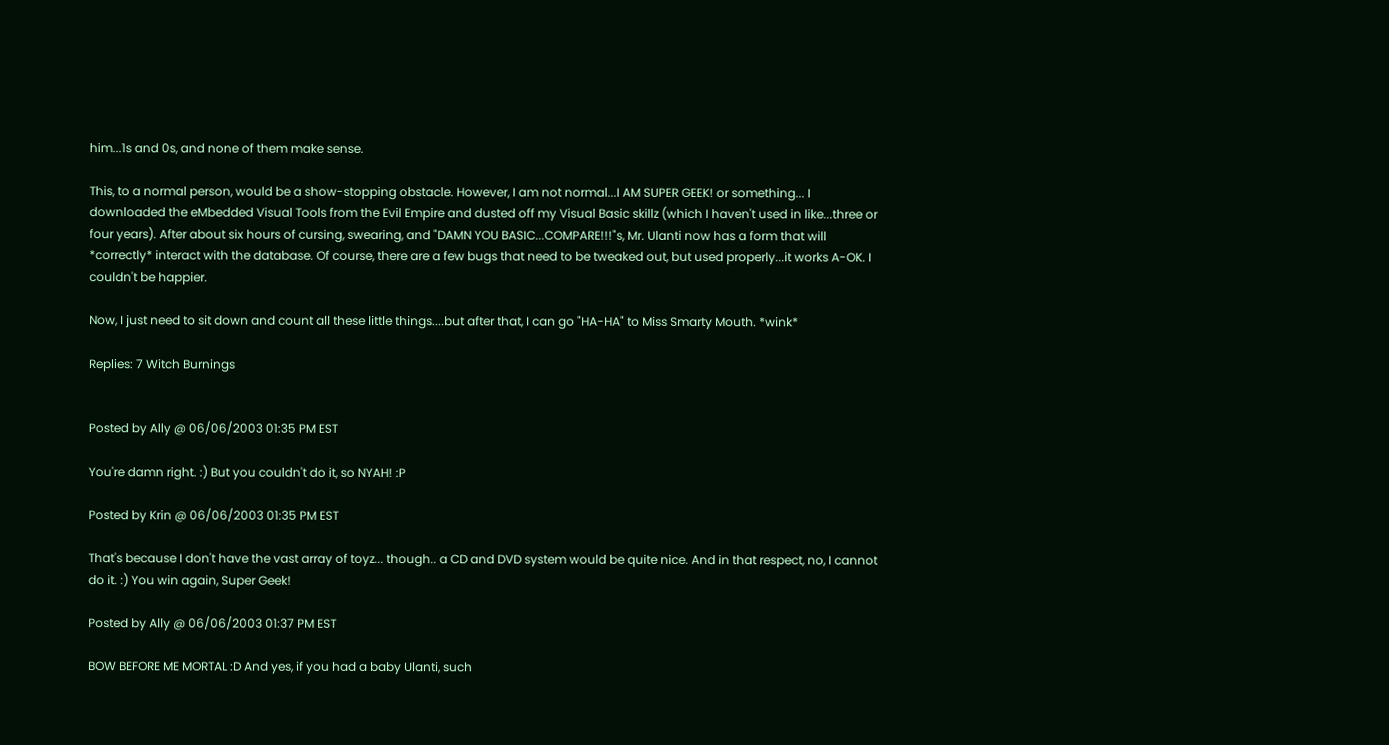him...1s and 0s, and none of them make sense.

This, to a normal person, would be a show-stopping obstacle. However, I am not normal...I AM SUPER GEEK! or something... I downloaded the eMbedded Visual Tools from the Evil Empire and dusted off my Visual Basic skillz (which I haven't used in like...three or four years). After about six hours of cursing, swearing, and "DAMN YOU BASIC...COMPARE!!!"s, Mr. Ulanti now has a form that will *correctly* interact with the database. Of course, there are a few bugs that need to be tweaked out, but used properly...it works A-OK. I couldn't be happier.

Now, I just need to sit down and count all these little things....but after that, I can go "HA-HA" to Miss Smarty Mouth. *wink*

Replies: 7 Witch Burnings


Posted by Ally @ 06/06/2003 01:35 PM EST

You're damn right. :) But you couldn't do it, so NYAH! :P

Posted by Krin @ 06/06/2003 01:35 PM EST

That's because I don't have the vast array of toyz... though.. a CD and DVD system would be quite nice. And in that respect, no, I cannot do it. :) You win again, Super Geek!

Posted by Ally @ 06/06/2003 01:37 PM EST

BOW BEFORE ME MORTAL :D And yes, if you had a baby Ulanti, such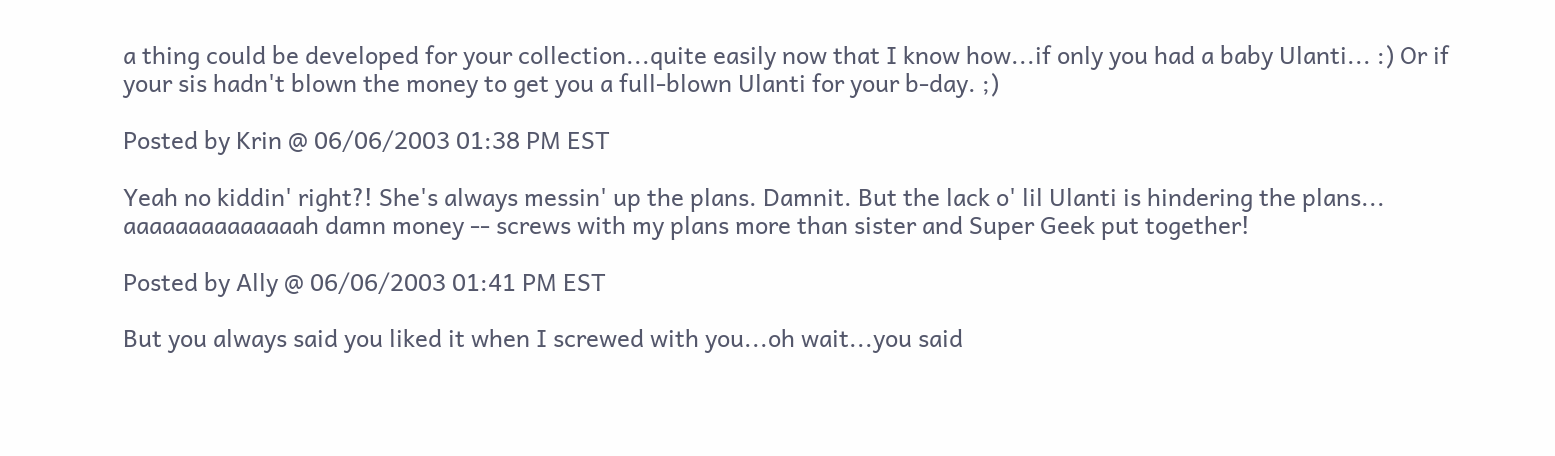a thing could be developed for your collection...quite easily now that I know how...if only you had a baby Ulanti... :) Or if your sis hadn't blown the money to get you a full-blown Ulanti for your b-day. ;)

Posted by Krin @ 06/06/2003 01:38 PM EST

Yeah no kiddin' right?! She's always messin' up the plans. Damnit. But the lack o' lil Ulanti is hindering the plans... aaaaaaaaaaaaaah damn money -- screws with my plans more than sister and Super Geek put together!

Posted by Ally @ 06/06/2003 01:41 PM EST

But you always said you liked it when I screwed with you...oh wait...you said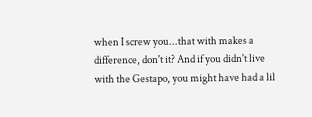when I screw you...that with makes a difference, don't it? And if you didn't live with the Gestapo, you might have had a lil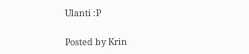Ulanti :P

Posted by Krin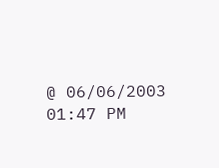@ 06/06/2003 01:47 PM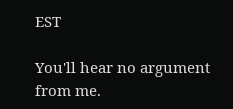EST

You'll hear no argument from me.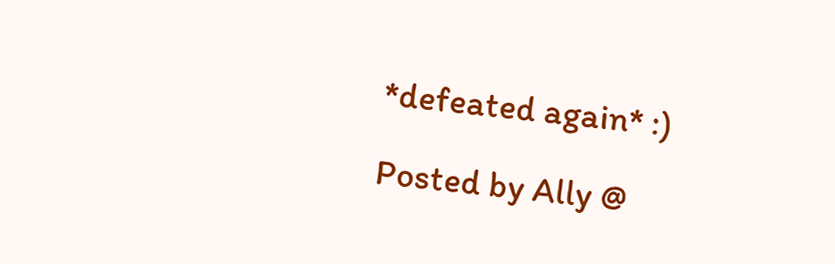*defeated again* :)

Posted by Ally @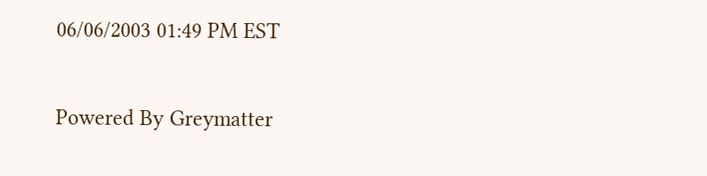06/06/2003 01:49 PM EST

Powered By Greymatter